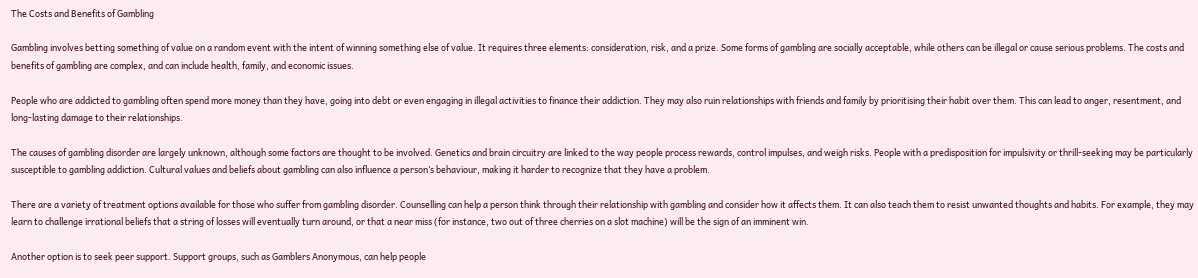The Costs and Benefits of Gambling

Gambling involves betting something of value on a random event with the intent of winning something else of value. It requires three elements: consideration, risk, and a prize. Some forms of gambling are socially acceptable, while others can be illegal or cause serious problems. The costs and benefits of gambling are complex, and can include health, family, and economic issues.

People who are addicted to gambling often spend more money than they have, going into debt or even engaging in illegal activities to finance their addiction. They may also ruin relationships with friends and family by prioritising their habit over them. This can lead to anger, resentment, and long-lasting damage to their relationships.

The causes of gambling disorder are largely unknown, although some factors are thought to be involved. Genetics and brain circuitry are linked to the way people process rewards, control impulses, and weigh risks. People with a predisposition for impulsivity or thrill-seeking may be particularly susceptible to gambling addiction. Cultural values and beliefs about gambling can also influence a person’s behaviour, making it harder to recognize that they have a problem.

There are a variety of treatment options available for those who suffer from gambling disorder. Counselling can help a person think through their relationship with gambling and consider how it affects them. It can also teach them to resist unwanted thoughts and habits. For example, they may learn to challenge irrational beliefs that a string of losses will eventually turn around, or that a near miss (for instance, two out of three cherries on a slot machine) will be the sign of an imminent win.

Another option is to seek peer support. Support groups, such as Gamblers Anonymous, can help people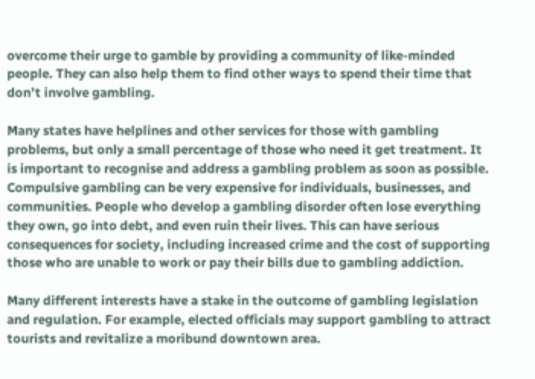overcome their urge to gamble by providing a community of like-minded people. They can also help them to find other ways to spend their time that don’t involve gambling.

Many states have helplines and other services for those with gambling problems, but only a small percentage of those who need it get treatment. It is important to recognise and address a gambling problem as soon as possible. Compulsive gambling can be very expensive for individuals, businesses, and communities. People who develop a gambling disorder often lose everything they own, go into debt, and even ruin their lives. This can have serious consequences for society, including increased crime and the cost of supporting those who are unable to work or pay their bills due to gambling addiction.

Many different interests have a stake in the outcome of gambling legislation and regulation. For example, elected officials may support gambling to attract tourists and revitalize a moribund downtown area.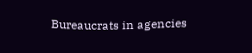Bureaucrats in agencies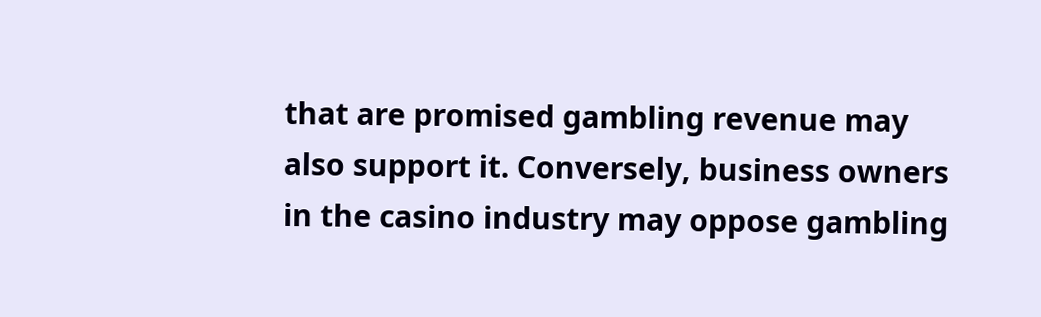that are promised gambling revenue may also support it. Conversely, business owners in the casino industry may oppose gambling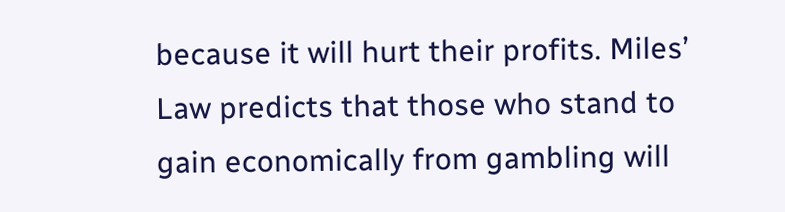because it will hurt their profits. Miles’ Law predicts that those who stand to gain economically from gambling will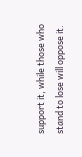support it, while those who stand to lose will oppose it.